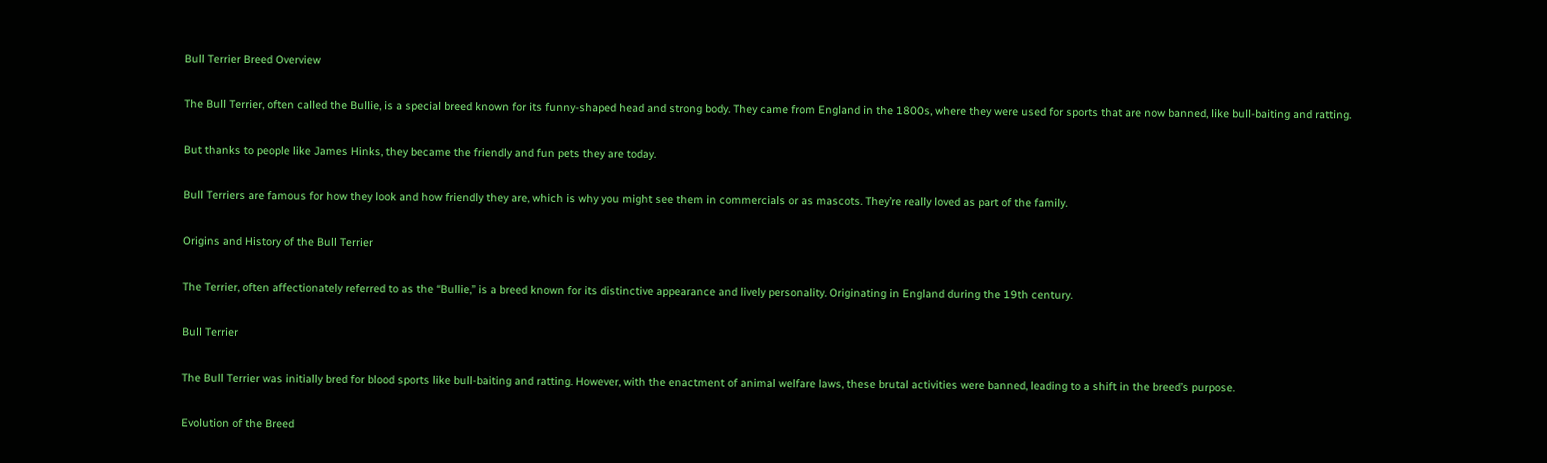Bull Terrier Breed Overview

The Bull Terrier, often called the Bullie, is a special breed known for its funny-shaped head and strong body. They came from England in the 1800s, where they were used for sports that are now banned, like bull-baiting and ratting.

But thanks to people like James Hinks, they became the friendly and fun pets they are today.

Bull Terriers are famous for how they look and how friendly they are, which is why you might see them in commercials or as mascots. They’re really loved as part of the family.

Origins and History of the Bull Terrier

The Terrier, often affectionately referred to as the “Bullie,” is a breed known for its distinctive appearance and lively personality. Originating in England during the 19th century.

Bull Terrier

The Bull Terrier was initially bred for blood sports like bull-baiting and ratting. However, with the enactment of animal welfare laws, these brutal activities were banned, leading to a shift in the breed’s purpose.

Evolution of the Breed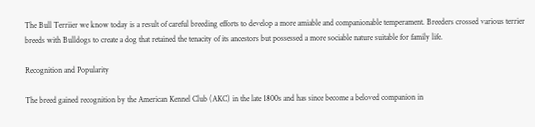The Bull Terriier we know today is a result of careful breeding efforts to develop a more amiable and companionable temperament. Breeders crossed various terrier breeds with Bulldogs to create a dog that retained the tenacity of its ancestors but possessed a more sociable nature suitable for family life.

Recognition and Popularity

The breed gained recognition by the American Kennel Club (AKC) in the late 1800s and has since become a beloved companion in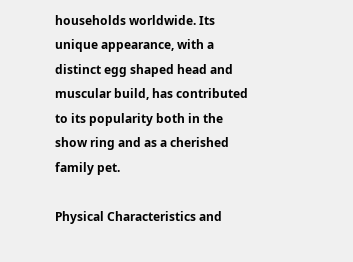households worldwide. Its unique appearance, with a distinct egg shaped head and muscular build, has contributed to its popularity both in the show ring and as a cherished family pet.

Physical Characteristics and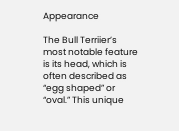Appearance

The Bull Terriier’s most notable feature is its head, which is often described as “egg shaped” or “oval.” This unique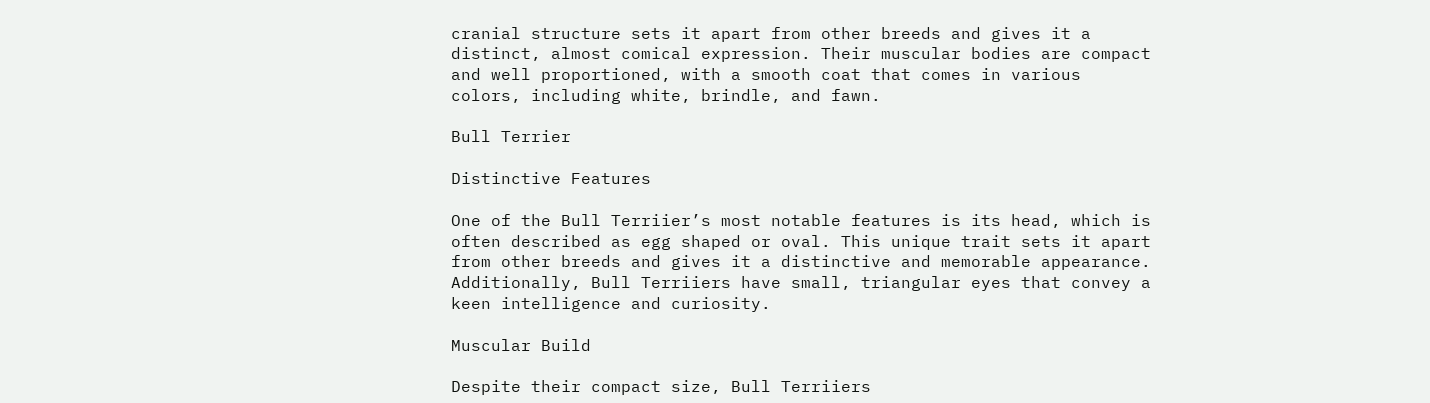cranial structure sets it apart from other breeds and gives it a distinct, almost comical expression. Their muscular bodies are compact and well proportioned, with a smooth coat that comes in various colors, including white, brindle, and fawn.

Bull Terrier

Distinctive Features

One of the Bull Terriier’s most notable features is its head, which is often described as egg shaped or oval. This unique trait sets it apart from other breeds and gives it a distinctive and memorable appearance. Additionally, Bull Terriiers have small, triangular eyes that convey a keen intelligence and curiosity.

Muscular Build

Despite their compact size, Bull Terriiers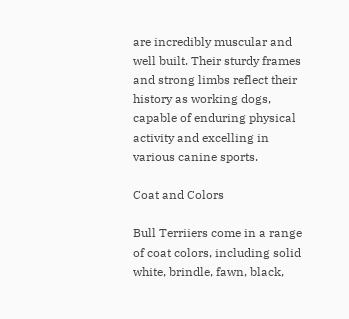are incredibly muscular and well built. Their sturdy frames and strong limbs reflect their history as working dogs, capable of enduring physical activity and excelling in various canine sports.

Coat and Colors

Bull Terriiers come in a range of coat colors, including solid white, brindle, fawn, black,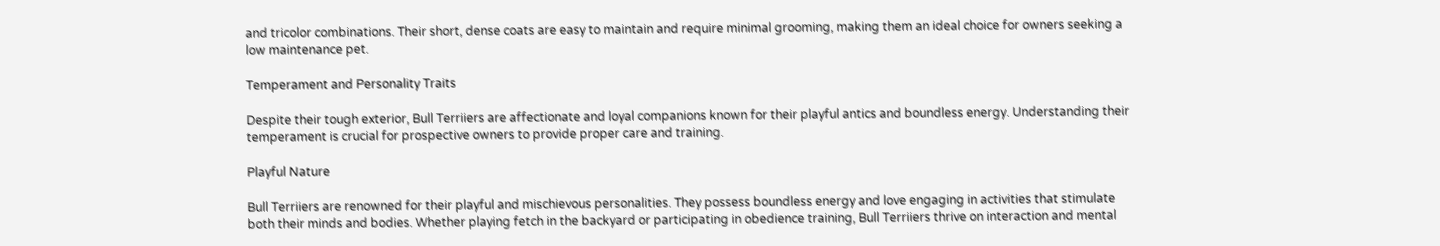and tricolor combinations. Their short, dense coats are easy to maintain and require minimal grooming, making them an ideal choice for owners seeking a low maintenance pet.

Temperament and Personality Traits

Despite their tough exterior, Bull Terriiers are affectionate and loyal companions known for their playful antics and boundless energy. Understanding their temperament is crucial for prospective owners to provide proper care and training.

Playful Nature

Bull Terriiers are renowned for their playful and mischievous personalities. They possess boundless energy and love engaging in activities that stimulate both their minds and bodies. Whether playing fetch in the backyard or participating in obedience training, Bull Terriiers thrive on interaction and mental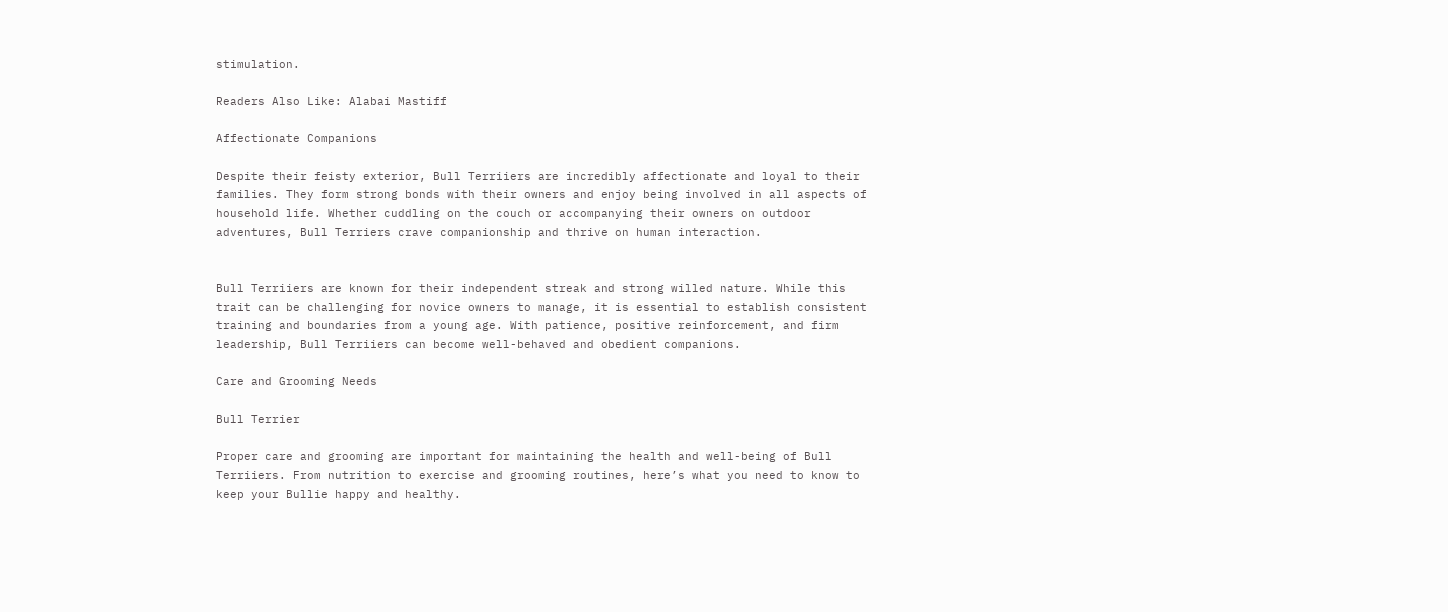stimulation.

Readers Also Like: Alabai Mastiff

Affectionate Companions

Despite their feisty exterior, Bull Terriiers are incredibly affectionate and loyal to their families. They form strong bonds with their owners and enjoy being involved in all aspects of household life. Whether cuddling on the couch or accompanying their owners on outdoor adventures, Bull Terriers crave companionship and thrive on human interaction.


Bull Terriiers are known for their independent streak and strong willed nature. While this trait can be challenging for novice owners to manage, it is essential to establish consistent training and boundaries from a young age. With patience, positive reinforcement, and firm leadership, Bull Terriiers can become well-behaved and obedient companions.

Care and Grooming Needs

Bull Terrier

Proper care and grooming are important for maintaining the health and well-being of Bull Terriiers. From nutrition to exercise and grooming routines, here’s what you need to know to keep your Bullie happy and healthy.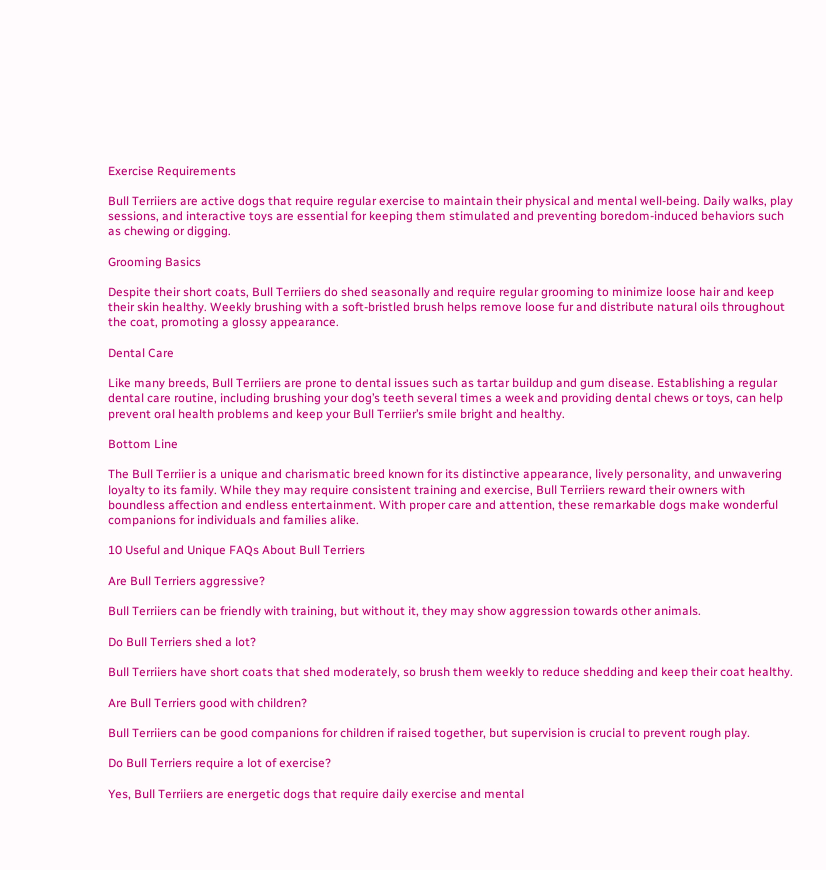Exercise Requirements

Bull Terriiers are active dogs that require regular exercise to maintain their physical and mental well-being. Daily walks, play sessions, and interactive toys are essential for keeping them stimulated and preventing boredom-induced behaviors such as chewing or digging.

Grooming Basics

Despite their short coats, Bull Terriiers do shed seasonally and require regular grooming to minimize loose hair and keep their skin healthy. Weekly brushing with a soft-bristled brush helps remove loose fur and distribute natural oils throughout the coat, promoting a glossy appearance.

Dental Care

Like many breeds, Bull Terriiers are prone to dental issues such as tartar buildup and gum disease. Establishing a regular dental care routine, including brushing your dog’s teeth several times a week and providing dental chews or toys, can help prevent oral health problems and keep your Bull Terriier’s smile bright and healthy.

Bottom Line

The Bull Terriier is a unique and charismatic breed known for its distinctive appearance, lively personality, and unwavering loyalty to its family. While they may require consistent training and exercise, Bull Terriiers reward their owners with boundless affection and endless entertainment. With proper care and attention, these remarkable dogs make wonderful companions for individuals and families alike.

10 Useful and Unique FAQs About Bull Terriers

Are Bull Terriers aggressive?

Bull Terriiers can be friendly with training, but without it, they may show aggression towards other animals.

Do Bull Terriers shed a lot?

Bull Terriiers have short coats that shed moderately, so brush them weekly to reduce shedding and keep their coat healthy.

Are Bull Terriers good with children?

Bull Terriiers can be good companions for children if raised together, but supervision is crucial to prevent rough play.

Do Bull Terriers require a lot of exercise?

Yes, Bull Terriiers are energetic dogs that require daily exercise and mental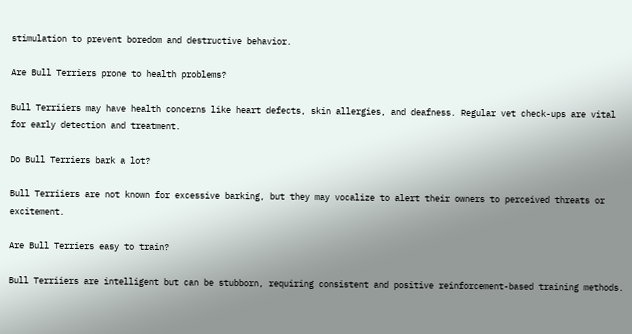stimulation to prevent boredom and destructive behavior.

Are Bull Terriers prone to health problems?

Bull Terriiers may have health concerns like heart defects, skin allergies, and deafness. Regular vet check-ups are vital for early detection and treatment.

Do Bull Terriers bark a lot?

Bull Terriiers are not known for excessive barking, but they may vocalize to alert their owners to perceived threats or excitement.

Are Bull Terriers easy to train?

Bull Terriiers are intelligent but can be stubborn, requiring consistent and positive reinforcement-based training methods.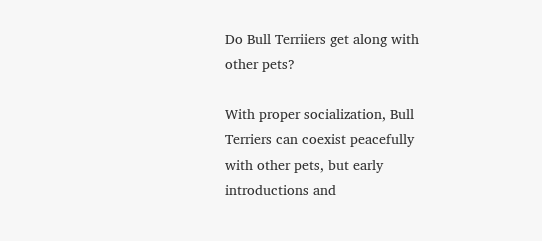Do Bull Terriiers get along with other pets?

With proper socialization, Bull Terriers can coexist peacefully with other pets, but early introductions and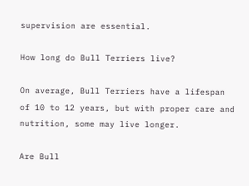supervision are essential.

How long do Bull Terriers live?

On average, Bull Terriers have a lifespan of 10 to 12 years, but with proper care and nutrition, some may live longer.

Are Bull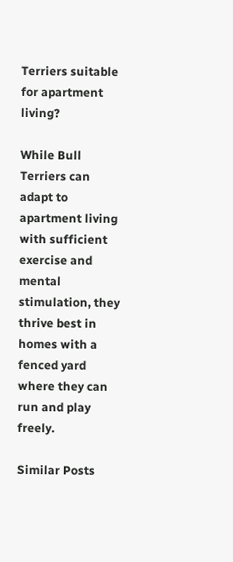Terriers suitable for apartment living?

While Bull Terriers can adapt to apartment living with sufficient exercise and mental stimulation, they thrive best in homes with a fenced yard where they can run and play freely.

Similar Posts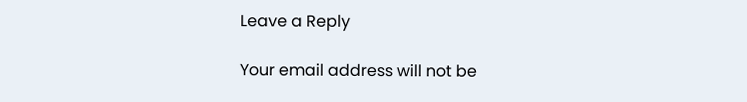Leave a Reply

Your email address will not be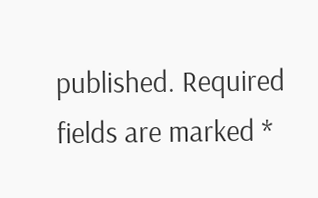published. Required fields are marked *